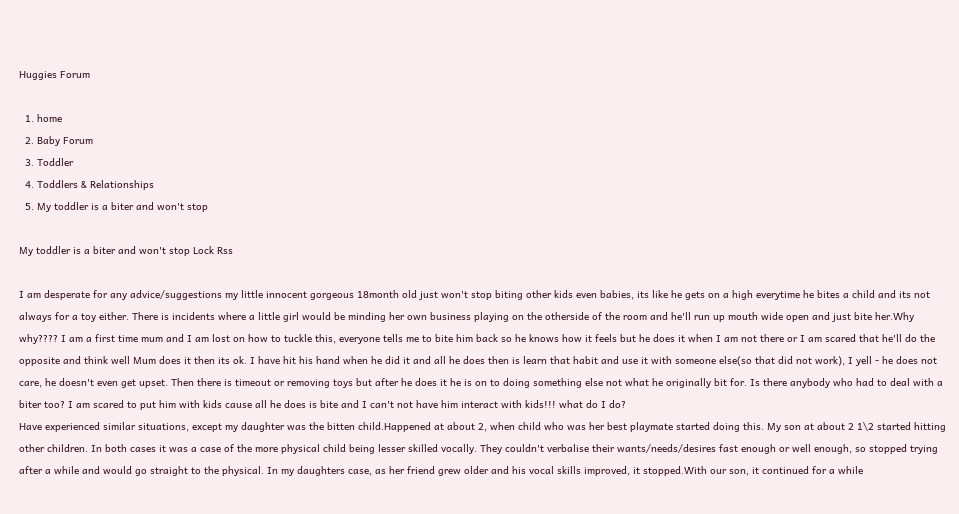Huggies Forum

  1. home
  2. Baby Forum
  3. Toddler
  4. Toddlers & Relationships
  5. My toddler is a biter and won't stop

My toddler is a biter and won't stop Lock Rss

I am desperate for any advice/suggestions my little innocent gorgeous 18month old just won't stop biting other kids even babies, its like he gets on a high everytime he bites a child and its not always for a toy either. There is incidents where a little girl would be minding her own business playing on the otherside of the room and he'll run up mouth wide open and just bite her.Why why???? I am a first time mum and I am lost on how to tuckle this, everyone tells me to bite him back so he knows how it feels but he does it when I am not there or I am scared that he'll do the opposite and think well Mum does it then its ok. I have hit his hand when he did it and all he does then is learn that habit and use it with someone else(so that did not work), I yell - he does not care, he doesn't even get upset. Then there is timeout or removing toys but after he does it he is on to doing something else not what he originally bit for. Is there anybody who had to deal with a biter too? I am scared to put him with kids cause all he does is bite and I can't not have him interact with kids!!! what do I do?
Have experienced similar situations, except my daughter was the bitten child.Happened at about 2, when child who was her best playmate started doing this. My son at about 2 1\2 started hitting other children. In both cases it was a case of the more physical child being lesser skilled vocally. They couldn't verbalise their wants/needs/desires fast enough or well enough, so stopped trying after a while and would go straight to the physical. In my daughters case, as her friend grew older and his vocal skills improved, it stopped.With our son, it continued for a while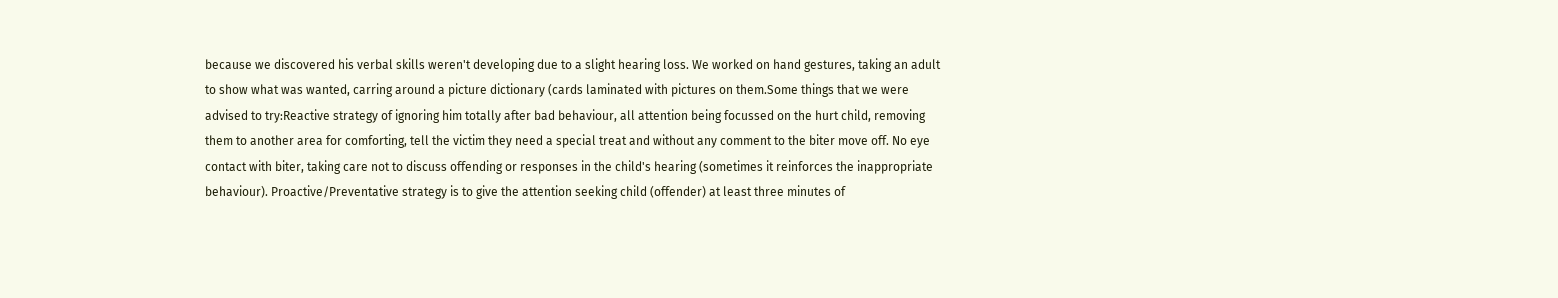because we discovered his verbal skills weren't developing due to a slight hearing loss. We worked on hand gestures, taking an adult to show what was wanted, carring around a picture dictionary (cards laminated with pictures on them.Some things that we were advised to try:Reactive strategy of ignoring him totally after bad behaviour, all attention being focussed on the hurt child, removing them to another area for comforting, tell the victim they need a special treat and without any comment to the biter move off. No eye contact with biter, taking care not to discuss offending or responses in the child's hearing (sometimes it reinforces the inappropriate behaviour). Proactive/Preventative strategy is to give the attention seeking child (offender) at least three minutes of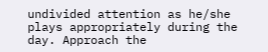undivided attention as he/she plays appropriately during the day. Approach the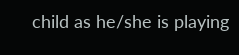child as he/she is playing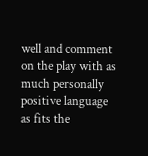well and comment on the play with as much personally positive language as fits the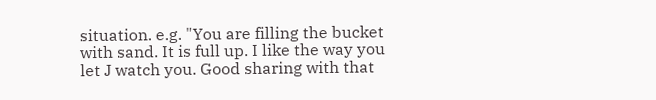situation. e.g. "You are filling the bucket with sand. It is full up. I like the way you let J watch you. Good sharing with that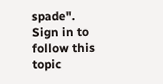spade".
Sign in to follow this topic